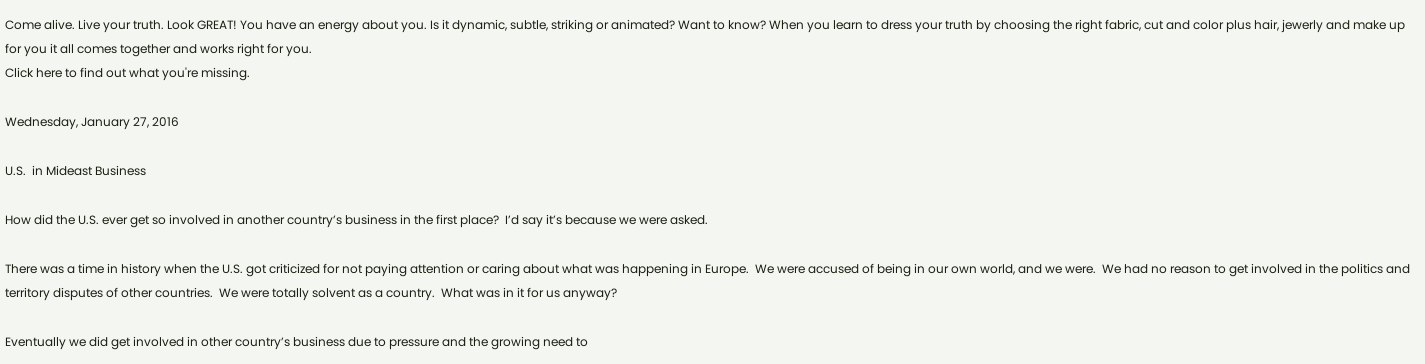Come alive. Live your truth. Look GREAT! You have an energy about you. Is it dynamic, subtle, striking or animated? Want to know? When you learn to dress your truth by choosing the right fabric, cut and color plus hair, jewerly and make up for you it all comes together and works right for you.
Click here to find out what you're missing.

Wednesday, January 27, 2016

U.S.  in Mideast Business

How did the U.S. ever get so involved in another country’s business in the first place?  I’d say it’s because we were asked.

There was a time in history when the U.S. got criticized for not paying attention or caring about what was happening in Europe.  We were accused of being in our own world, and we were.  We had no reason to get involved in the politics and territory disputes of other countries.  We were totally solvent as a country.  What was in it for us anyway?

Eventually we did get involved in other country’s business due to pressure and the growing need to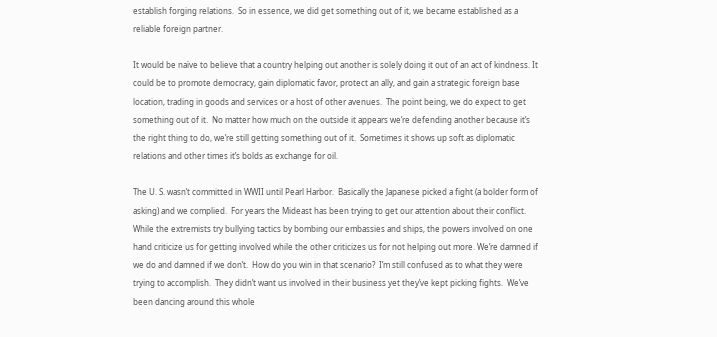establish forging relations.  So in essence, we did get something out of it, we became established as a reliable foreign partner.

It would be naïve to believe that a country helping out another is solely doing it out of an act of kindness. It could be to promote democracy, gain diplomatic favor, protect an ally, and gain a strategic foreign base location, trading in goods and services or a host of other avenues.  The point being, we do expect to get something out of it.  No matter how much on the outside it appears we’re defending another because it’s the right thing to do, we’re still getting something out of it.  Sometimes it shows up soft as diplomatic relations and other times it’s bolds as exchange for oil.

The U. S. wasn’t committed in WWII until Pearl Harbor.  Basically the Japanese picked a fight (a bolder form of asking) and we complied.  For years the Mideast has been trying to get our attention about their conflict. While the extremists try bullying tactics by bombing our embassies and ships, the powers involved on one hand criticize us for getting involved while the other criticizes us for not helping out more. We’re damned if we do and damned if we don’t.  How do you win in that scenario?  I’m still confused as to what they were trying to accomplish.  They didn’t want us involved in their business yet they’ve kept picking fights.  We’ve been dancing around this whole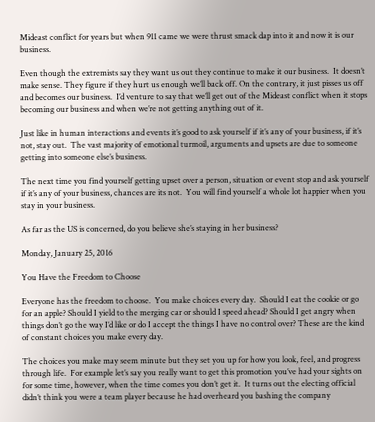Mideast conflict for years but when 911 came we were thrust smack dap into it and now it is our business.

Even though the extremists say they want us out they continue to make it our business.  It doesn’t make sense. They figure if they hurt us enough we’ll back off. On the contrary, it just pisses us off and becomes our business.  I’d venture to say that we’ll get out of the Mideast conflict when it stops becoming our business and when we’re not getting anything out of it.

Just like in human interactions and events it’s good to ask yourself if it’s any of your business, if it’s not, stay out.  The vast majority of emotional turmoil, arguments and upsets are due to someone getting into someone else’s business.

The next time you find yourself getting upset over a person, situation or event stop and ask yourself if it’s any of your business, chances are its not.  You will find yourself a whole lot happier when you stay in your business.

As far as the US is concerned, do you believe she’s staying in her business?

Monday, January 25, 2016

You Have the Freedom to Choose

Everyone has the freedom to choose.  You make choices every day.  Should I eat the cookie or go for an apple? Should I yield to the merging car or should I speed ahead? Should I get angry when things don’t go the way I’d like or do I accept the things I have no control over? These are the kind of constant choices you make every day.

The choices you make may seem minute but they set you up for how you look, feel, and progress through life.  For example let’s say you really want to get this promotion you’ve had your sights on for some time, however, when the time comes you don’t get it.  It turns out the electing official didn’t think you were a team player because he had overheard you bashing the company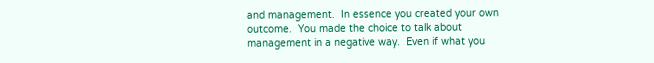and management.  In essence you created your own outcome.  You made the choice to talk about management in a negative way.  Even if what you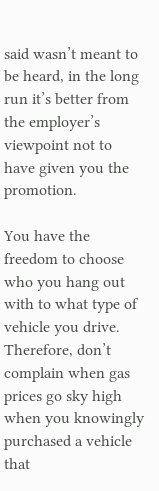said wasn’t meant to be heard, in the long run it’s better from the employer’s viewpoint not to have given you the promotion.

You have the freedom to choose who you hang out with to what type of vehicle you drive.  Therefore, don’t complain when gas prices go sky high when you knowingly purchased a vehicle that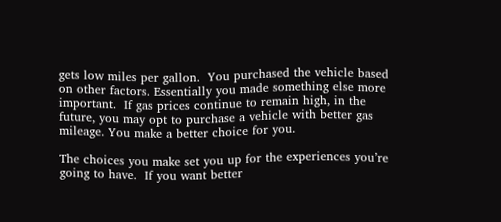gets low miles per gallon.  You purchased the vehicle based on other factors. Essentially you made something else more important.  If gas prices continue to remain high, in the future, you may opt to purchase a vehicle with better gas mileage. You make a better choice for you.

The choices you make set you up for the experiences you’re going to have.  If you want better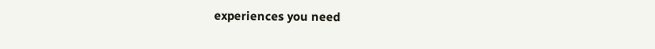experiences you need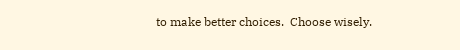to make better choices.  Choose wisely.